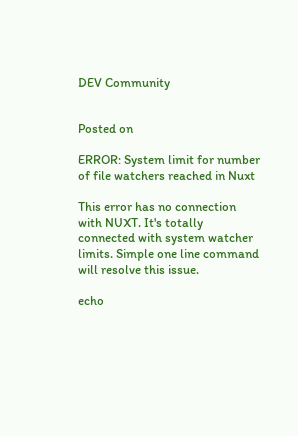DEV Community


Posted on

ERROR: System limit for number of file watchers reached in Nuxt

This error has no connection with NUXT. It's totally connected with system watcher limits. Simple one line command will resolve this issue.

echo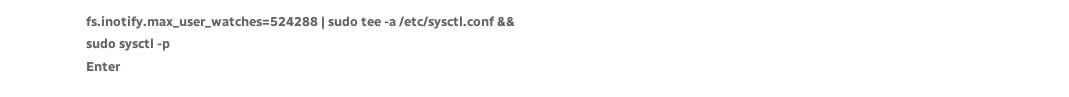fs.inotify.max_user_watches=524288 | sudo tee -a /etc/sysctl.conf && sudo sysctl -p
Enter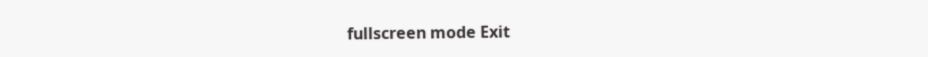fullscreen mode Exit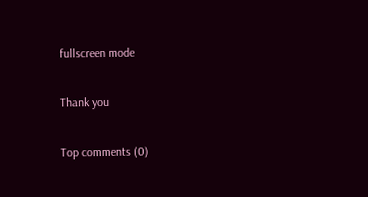fullscreen mode

Thank you

Top comments (0)